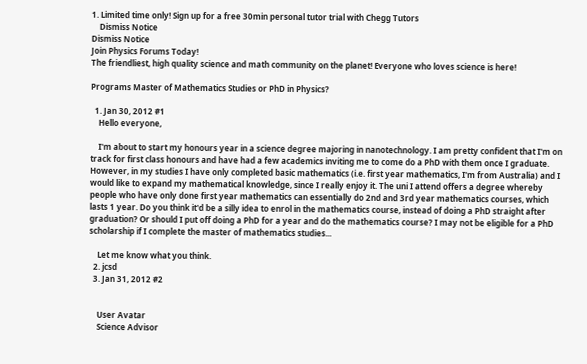1. Limited time only! Sign up for a free 30min personal tutor trial with Chegg Tutors
    Dismiss Notice
Dismiss Notice
Join Physics Forums Today!
The friendliest, high quality science and math community on the planet! Everyone who loves science is here!

Programs Master of Mathematics Studies or PhD in Physics?

  1. Jan 30, 2012 #1
    Hello everyone,

    I'm about to start my honours year in a science degree majoring in nanotechnology. I am pretty confident that I'm on track for first class honours and have had a few academics inviting me to come do a PhD with them once I graduate. However, in my studies I have only completed basic mathematics (i.e. first year mathematics, I'm from Australia) and I would like to expand my mathematical knowledge, since I really enjoy it. The uni I attend offers a degree whereby people who have only done first year mathematics can essentially do 2nd and 3rd year mathematics courses, which lasts 1 year. Do you think it'd be a silly idea to enrol in the mathematics course, instead of doing a PhD straight after graduation? Or should I put off doing a PhD for a year and do the mathematics course? I may not be eligible for a PhD scholarship if I complete the master of mathematics studies...

    Let me know what you think.
  2. jcsd
  3. Jan 31, 2012 #2


    User Avatar
    Science Advisor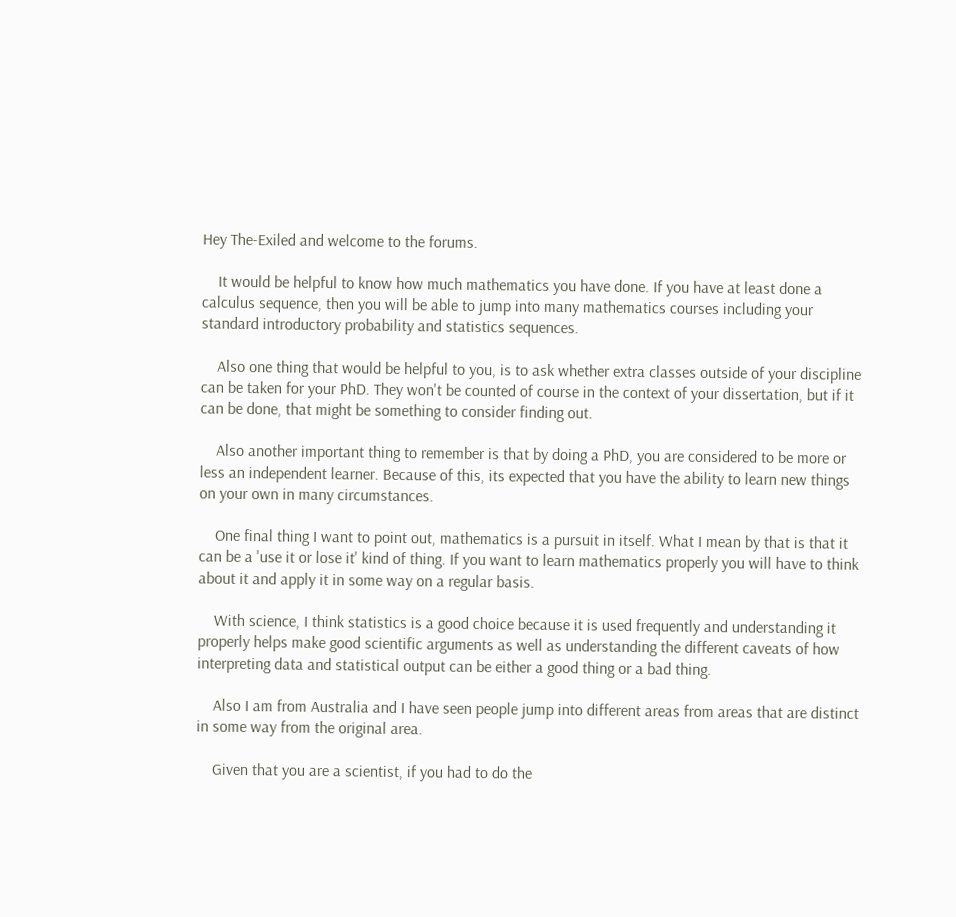Hey The-Exiled and welcome to the forums.

    It would be helpful to know how much mathematics you have done. If you have at least done a calculus sequence, then you will be able to jump into many mathematics courses including your standard introductory probability and statistics sequences.

    Also one thing that would be helpful to you, is to ask whether extra classes outside of your discipline can be taken for your PhD. They won't be counted of course in the context of your dissertation, but if it can be done, that might be something to consider finding out.

    Also another important thing to remember is that by doing a PhD, you are considered to be more or less an independent learner. Because of this, its expected that you have the ability to learn new things on your own in many circumstances.

    One final thing I want to point out, mathematics is a pursuit in itself. What I mean by that is that it can be a 'use it or lose it' kind of thing. If you want to learn mathematics properly you will have to think about it and apply it in some way on a regular basis.

    With science, I think statistics is a good choice because it is used frequently and understanding it properly helps make good scientific arguments as well as understanding the different caveats of how interpreting data and statistical output can be either a good thing or a bad thing.

    Also I am from Australia and I have seen people jump into different areas from areas that are distinct in some way from the original area.

    Given that you are a scientist, if you had to do the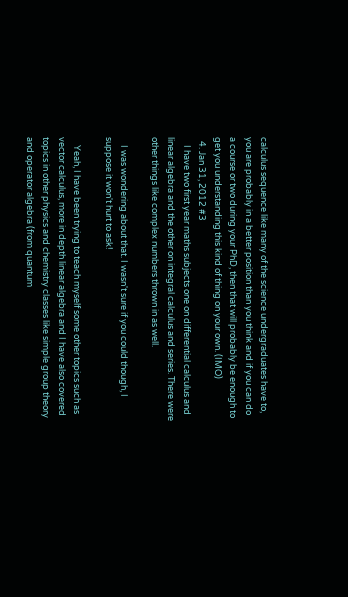calculus sequence like many of the science undergraduates have to, you are probably in a better position than you think and if you can do a course or two during your PhD, then that will probably be enough to get you understanding this kind of thing on your own. (IMO)
  4. Jan 31, 2012 #3
    I have two first year maths subjects one on differential calculus and linear algebra and the other on integral calculus and series. There were other things like complex numbers thrown in as well.

    I was wondering about that. I wasn't sure if you could though, I suppose it won't hurt to ask!

    Yeah, I have been trying to teach myself some other topics such as vector calculus, more in depth linear algebra and I have also covered topics in other physics and chemistry classes like simple group theory and operator algebra (from quantum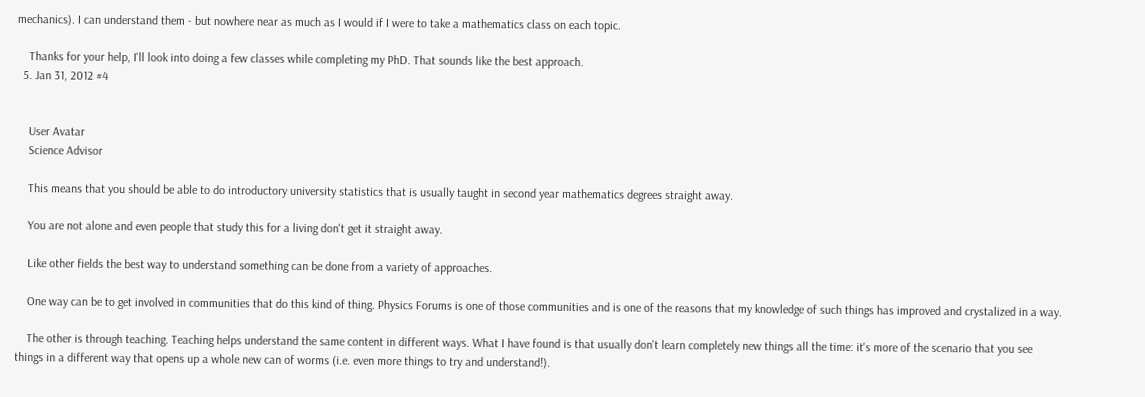mechanics). I can understand them - but nowhere near as much as I would if I were to take a mathematics class on each topic.

    Thanks for your help, I'll look into doing a few classes while completing my PhD. That sounds like the best approach.
  5. Jan 31, 2012 #4


    User Avatar
    Science Advisor

    This means that you should be able to do introductory university statistics that is usually taught in second year mathematics degrees straight away.

    You are not alone and even people that study this for a living don't get it straight away.

    Like other fields the best way to understand something can be done from a variety of approaches.

    One way can be to get involved in communities that do this kind of thing. Physics Forums is one of those communities and is one of the reasons that my knowledge of such things has improved and crystalized in a way.

    The other is through teaching. Teaching helps understand the same content in different ways. What I have found is that usually don't learn completely new things all the time: it's more of the scenario that you see things in a different way that opens up a whole new can of worms (i.e. even more things to try and understand!).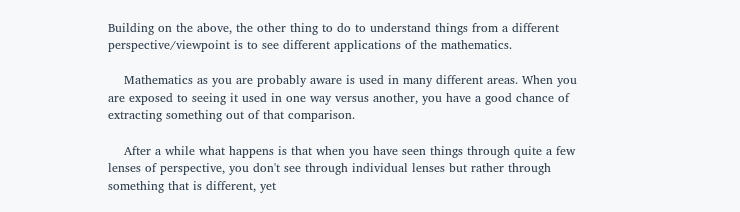Building on the above, the other thing to do to understand things from a different perspective/viewpoint is to see different applications of the mathematics.

    Mathematics as you are probably aware is used in many different areas. When you are exposed to seeing it used in one way versus another, you have a good chance of extracting something out of that comparison.

    After a while what happens is that when you have seen things through quite a few lenses of perspective, you don't see through individual lenses but rather through something that is different, yet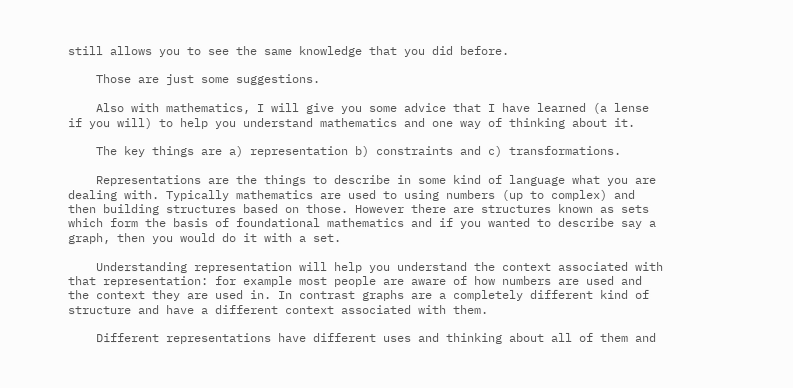still allows you to see the same knowledge that you did before.

    Those are just some suggestions.

    Also with mathematics, I will give you some advice that I have learned (a lense if you will) to help you understand mathematics and one way of thinking about it.

    The key things are a) representation b) constraints and c) transformations.

    Representations are the things to describe in some kind of language what you are dealing with. Typically mathematics are used to using numbers (up to complex) and then building structures based on those. However there are structures known as sets which form the basis of foundational mathematics and if you wanted to describe say a graph, then you would do it with a set.

    Understanding representation will help you understand the context associated with that representation: for example most people are aware of how numbers are used and the context they are used in. In contrast graphs are a completely different kind of structure and have a different context associated with them.

    Different representations have different uses and thinking about all of them and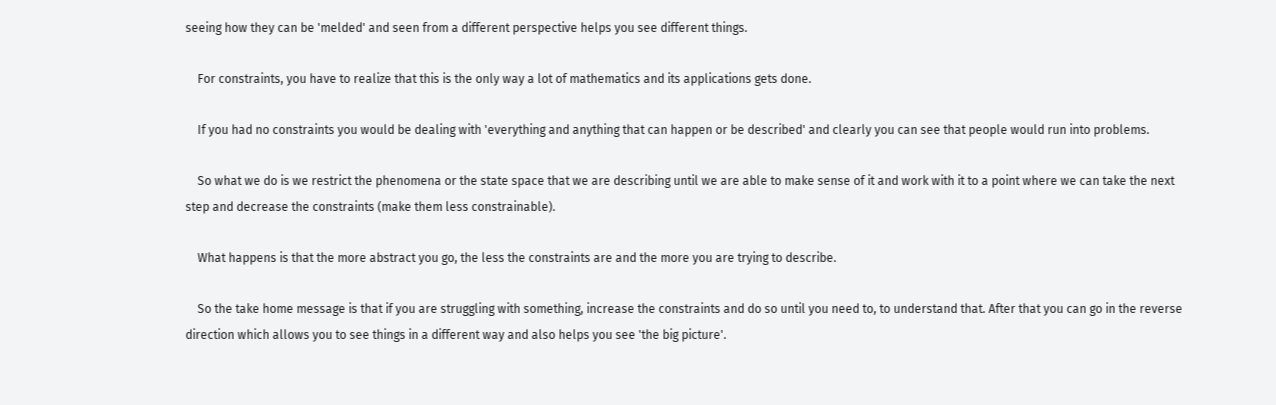seeing how they can be 'melded' and seen from a different perspective helps you see different things.

    For constraints, you have to realize that this is the only way a lot of mathematics and its applications gets done.

    If you had no constraints you would be dealing with 'everything and anything that can happen or be described' and clearly you can see that people would run into problems.

    So what we do is we restrict the phenomena or the state space that we are describing until we are able to make sense of it and work with it to a point where we can take the next step and decrease the constraints (make them less constrainable).

    What happens is that the more abstract you go, the less the constraints are and the more you are trying to describe.

    So the take home message is that if you are struggling with something, increase the constraints and do so until you need to, to understand that. After that you can go in the reverse direction which allows you to see things in a different way and also helps you see 'the big picture'.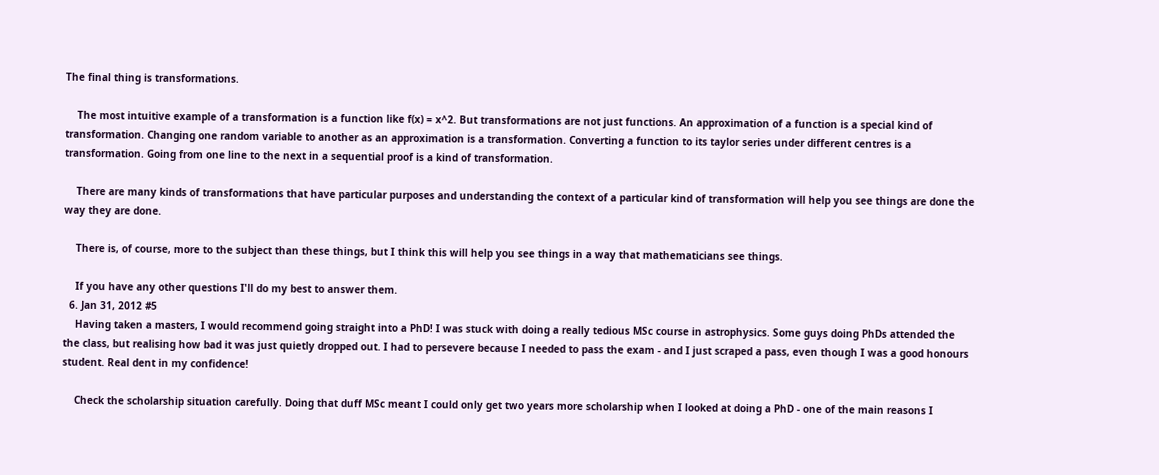The final thing is transformations.

    The most intuitive example of a transformation is a function like f(x) = x^2. But transformations are not just functions. An approximation of a function is a special kind of transformation. Changing one random variable to another as an approximation is a transformation. Converting a function to its taylor series under different centres is a transformation. Going from one line to the next in a sequential proof is a kind of transformation.

    There are many kinds of transformations that have particular purposes and understanding the context of a particular kind of transformation will help you see things are done the way they are done.

    There is, of course, more to the subject than these things, but I think this will help you see things in a way that mathematicians see things.

    If you have any other questions I'll do my best to answer them.
  6. Jan 31, 2012 #5
    Having taken a masters, I would recommend going straight into a PhD! I was stuck with doing a really tedious MSc course in astrophysics. Some guys doing PhDs attended the the class, but realising how bad it was just quietly dropped out. I had to persevere because I needed to pass the exam - and I just scraped a pass, even though I was a good honours student. Real dent in my confidence!

    Check the scholarship situation carefully. Doing that duff MSc meant I could only get two years more scholarship when I looked at doing a PhD - one of the main reasons I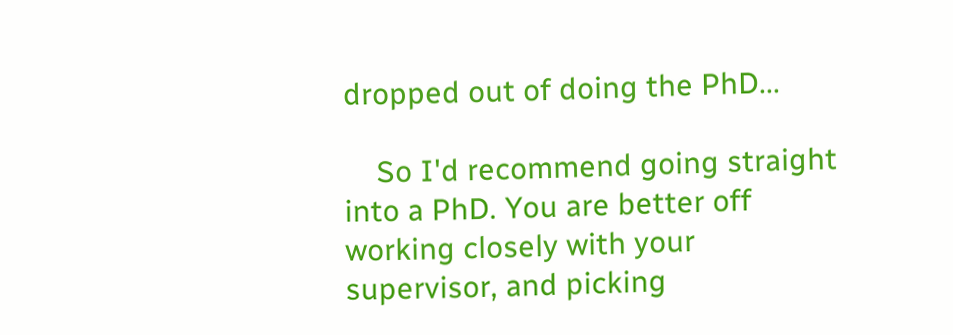dropped out of doing the PhD...

    So I'd recommend going straight into a PhD. You are better off working closely with your supervisor, and picking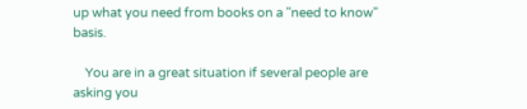up what you need from books on a "need to know" basis.

    You are in a great situation if several people are asking you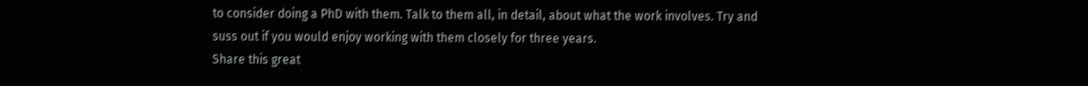to consider doing a PhD with them. Talk to them all, in detail, about what the work involves. Try and suss out if you would enjoy working with them closely for three years.
Share this great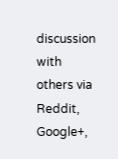discussion with others via Reddit, Google+,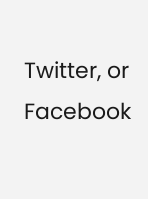Twitter, or Facebook